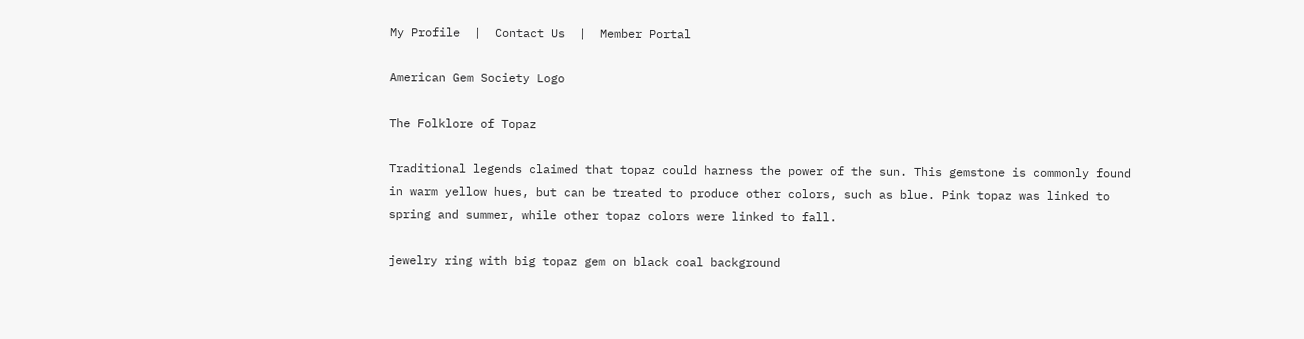My Profile  |  Contact Us  |  Member Portal

American Gem Society Logo

The Folklore of Topaz

Traditional legends claimed that topaz could harness the power of the sun. This gemstone is commonly found in warm yellow hues, but can be treated to produce other colors, such as blue. Pink topaz was linked to spring and summer, while other topaz colors were linked to fall.

jewelry ring with big topaz gem on black coal background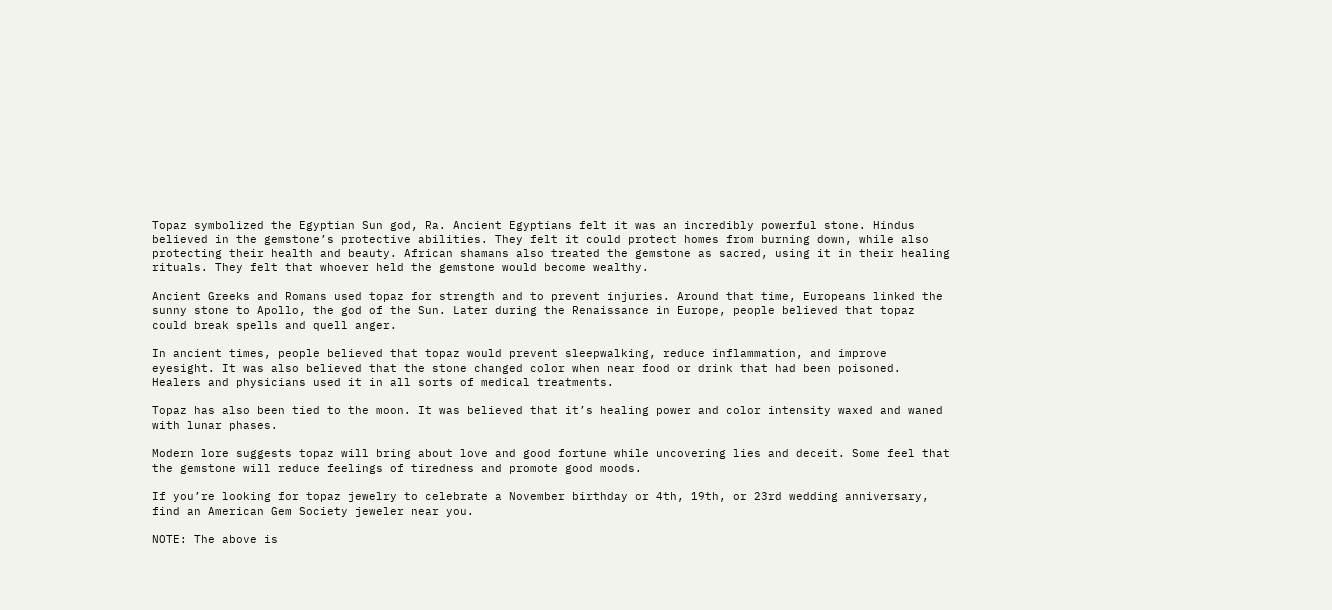Topaz symbolized the Egyptian Sun god, Ra. Ancient Egyptians felt it was an incredibly powerful stone. Hindus believed in the gemstone’s protective abilities. They felt it could protect homes from burning down, while also protecting their health and beauty. African shamans also treated the gemstone as sacred, using it in their healing rituals. They felt that whoever held the gemstone would become wealthy.

Ancient Greeks and Romans used topaz for strength and to prevent injuries. Around that time, Europeans linked the sunny stone to Apollo, the god of the Sun. Later during the Renaissance in Europe, people believed that topaz could break spells and quell anger.

In ancient times, people believed that topaz would prevent sleepwalking, reduce inflammation, and improve eyesight. It was also believed that the stone changed color when near food or drink that had been poisoned. Healers and physicians used it in all sorts of medical treatments.

Topaz has also been tied to the moon. It was believed that it’s healing power and color intensity waxed and waned with lunar phases.

Modern lore suggests topaz will bring about love and good fortune while uncovering lies and deceit. Some feel that the gemstone will reduce feelings of tiredness and promote good moods.

If you’re looking for topaz jewelry to celebrate a November birthday or 4th, 19th, or 23rd wedding anniversary, find an American Gem Society jeweler near you.

NOTE: The above is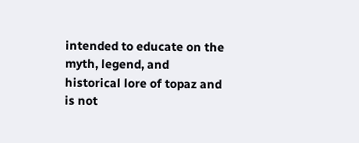intended to educate on the myth, legend, and historical lore of topaz and is not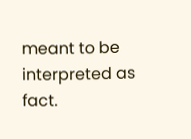meant to be interpreted as fact.